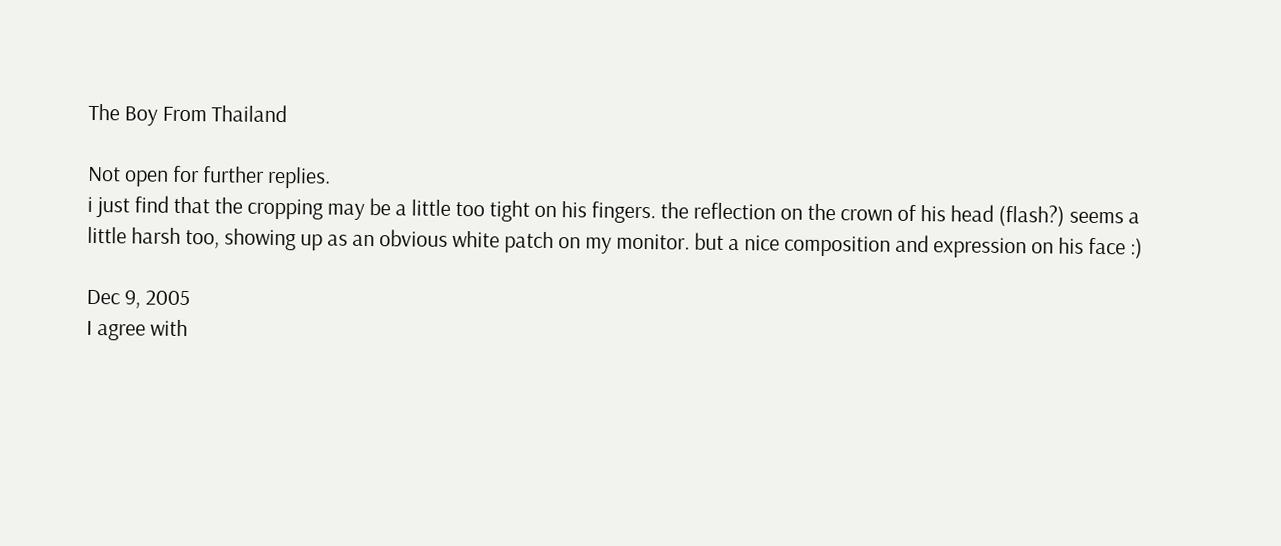The Boy From Thailand

Not open for further replies.
i just find that the cropping may be a little too tight on his fingers. the reflection on the crown of his head (flash?) seems a little harsh too, showing up as an obvious white patch on my monitor. but a nice composition and expression on his face :)

Dec 9, 2005
I agree with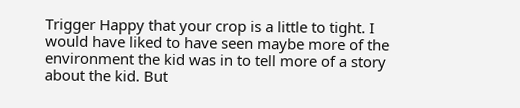Trigger Happy that your crop is a little to tight. I would have liked to have seen maybe more of the environment the kid was in to tell more of a story about the kid. But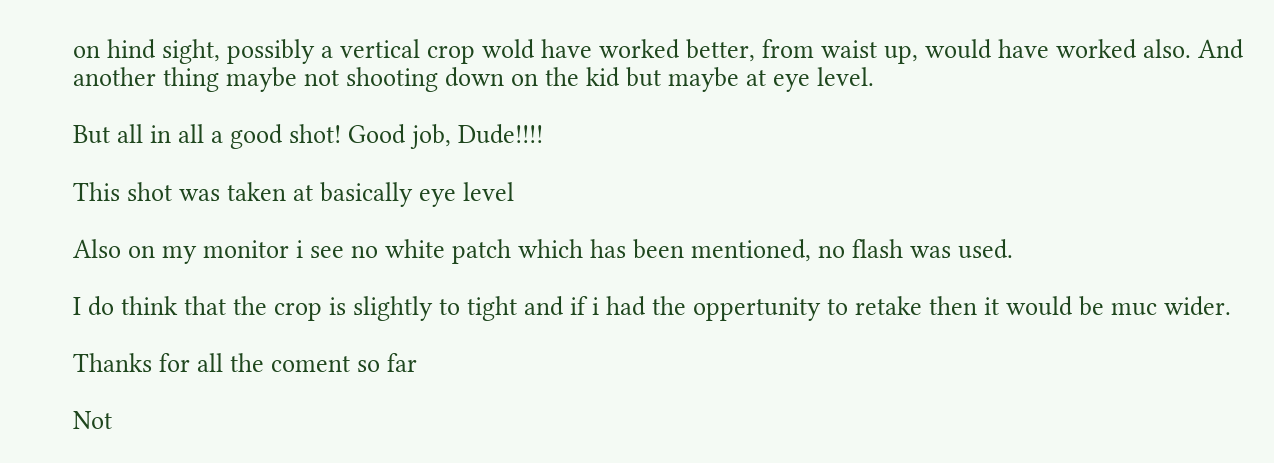on hind sight, possibly a vertical crop wold have worked better, from waist up, would have worked also. And another thing maybe not shooting down on the kid but maybe at eye level.

But all in all a good shot! Good job, Dude!!!!

This shot was taken at basically eye level

Also on my monitor i see no white patch which has been mentioned, no flash was used.

I do think that the crop is slightly to tight and if i had the oppertunity to retake then it would be muc wider.

Thanks for all the coment so far

Not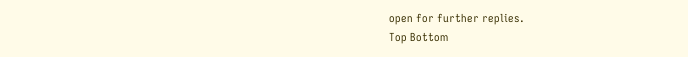open for further replies.
Top Bottom